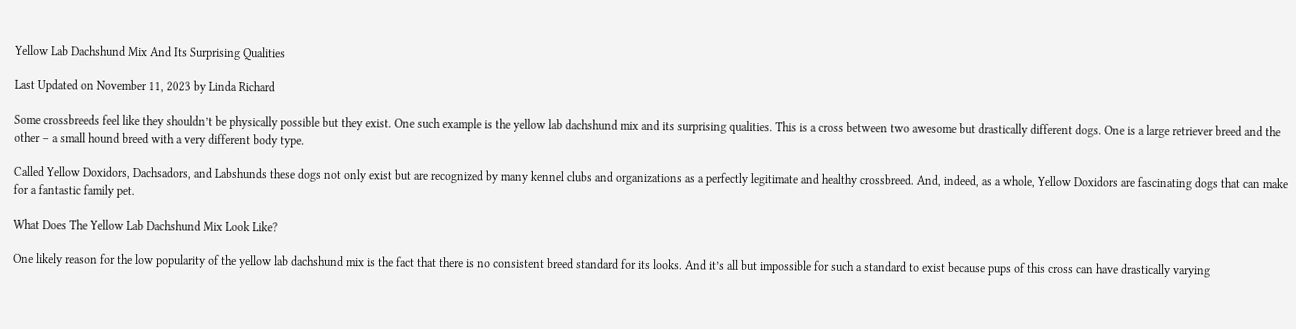Yellow Lab Dachshund Mix And Its Surprising Qualities

Last Updated on November 11, 2023 by Linda Richard

Some crossbreeds feel like they shouldn’t be physically possible but they exist. One such example is the yellow lab dachshund mix and its surprising qualities. This is a cross between two awesome but drastically different dogs. One is a large retriever breed and the other – a small hound breed with a very different body type.

Called Yellow Doxidors, Dachsadors, and Labshunds these dogs not only exist but are recognized by many kennel clubs and organizations as a perfectly legitimate and healthy crossbreed. And, indeed, as a whole, Yellow Doxidors are fascinating dogs that can make for a fantastic family pet.

What Does The Yellow Lab Dachshund Mix Look Like?

One likely reason for the low popularity of the yellow lab dachshund mix is the fact that there is no consistent breed standard for its looks. And it’s all but impossible for such a standard to exist because pups of this cross can have drastically varying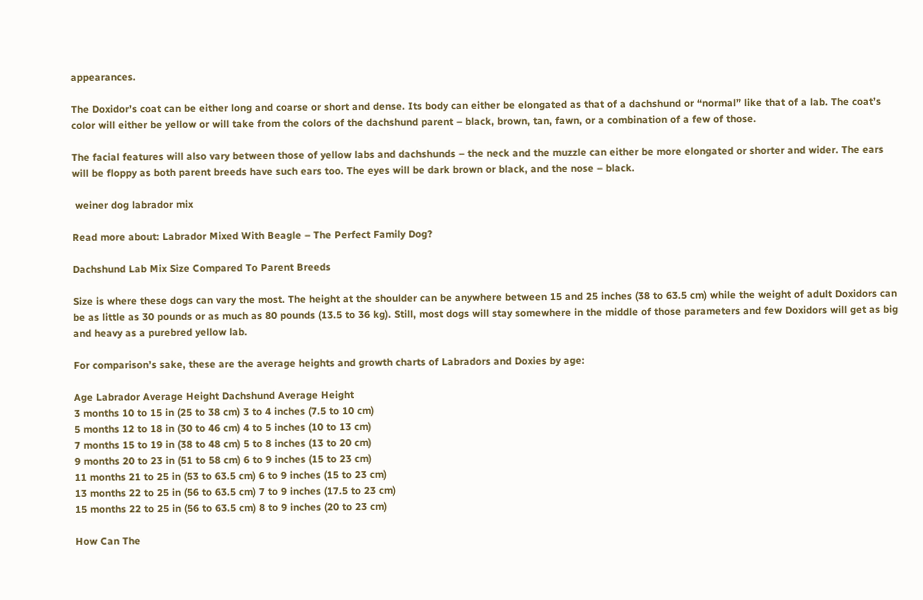appearances.

The Doxidor’s coat can be either long and coarse or short and dense. Its body can either be elongated as that of a dachshund or “normal” like that of a lab. The coat’s color will either be yellow or will take from the colors of the dachshund parent – black, brown, tan, fawn, or a combination of a few of those.

The facial features will also vary between those of yellow labs and dachshunds – the neck and the muzzle can either be more elongated or shorter and wider. The ears will be floppy as both parent breeds have such ears too. The eyes will be dark brown or black, and the nose – black.

 weiner dog labrador mix

Read more about: Labrador Mixed With Beagle – The Perfect Family Dog?

Dachshund Lab Mix Size Compared To Parent Breeds

Size is where these dogs can vary the most. The height at the shoulder can be anywhere between 15 and 25 inches (38 to 63.5 cm) while the weight of adult Doxidors can be as little as 30 pounds or as much as 80 pounds (13.5 to 36 kg). Still, most dogs will stay somewhere in the middle of those parameters and few Doxidors will get as big and heavy as a purebred yellow lab.

For comparison’s sake, these are the average heights and growth charts of Labradors and Doxies by age:

Age Labrador Average Height Dachshund Average Height
3 months 10 to 15 in (25 to 38 cm) 3 to 4 inches (7.5 to 10 cm)
5 months 12 to 18 in (30 to 46 cm) 4 to 5 inches (10 to 13 cm)
7 months 15 to 19 in (38 to 48 cm) 5 to 8 inches (13 to 20 cm)
9 months 20 to 23 in (51 to 58 cm) 6 to 9 inches (15 to 23 cm)
11 months 21 to 25 in (53 to 63.5 cm) 6 to 9 inches (15 to 23 cm)
13 months 22 to 25 in (56 to 63.5 cm) 7 to 9 inches (17.5 to 23 cm)
15 months 22 to 25 in (56 to 63.5 cm) 8 to 9 inches (20 to 23 cm)

How Can The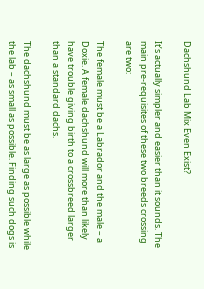Dachshund Lab Mix Even Exist?

It’s actually simpler and easier than it sounds. The main pre-requisites of these two breeds crossing are two:

The female must be a Labrador and the male – a Doxie. A female dachshund will more than likely have trouble giving birth to a crossbreed larger than a standard dachs.

The dachshund must be as large as possible while the lab – as small as possible. Finding such dogs is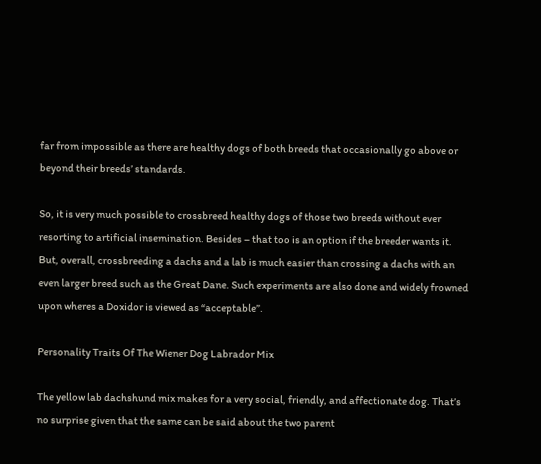far from impossible as there are healthy dogs of both breeds that occasionally go above or beyond their breeds’ standards.

So, it is very much possible to crossbreed healthy dogs of those two breeds without ever resorting to artificial insemination. Besides – that too is an option if the breeder wants it. But, overall, crossbreeding a dachs and a lab is much easier than crossing a dachs with an even larger breed such as the Great Dane. Such experiments are also done and widely frowned upon wheres a Doxidor is viewed as “acceptable”.

Personality Traits Of The Wiener Dog Labrador Mix

The yellow lab dachshund mix makes for a very social, friendly, and affectionate dog. That’s no surprise given that the same can be said about the two parent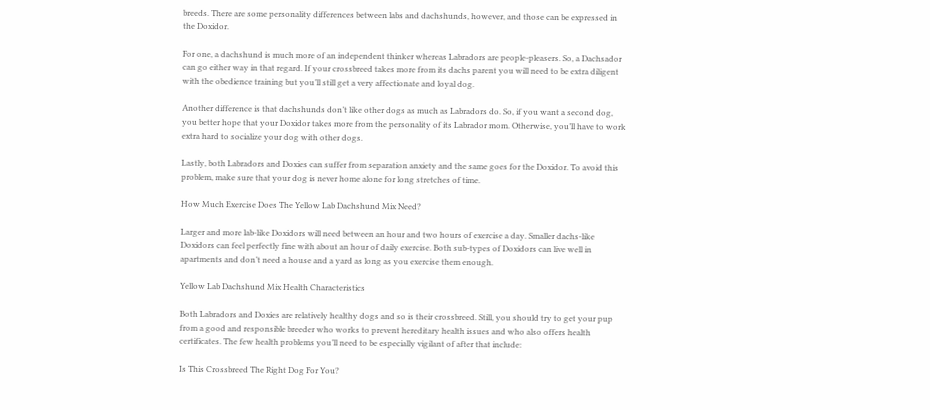breeds. There are some personality differences between labs and dachshunds, however, and those can be expressed in the Doxidor.

For one, a dachshund is much more of an independent thinker whereas Labradors are people-pleasers. So, a Dachsador can go either way in that regard. If your crossbreed takes more from its dachs parent you will need to be extra diligent with the obedience training but you’ll still get a very affectionate and loyal dog.

Another difference is that dachshunds don’t like other dogs as much as Labradors do. So, if you want a second dog, you better hope that your Doxidor takes more from the personality of its Labrador mom. Otherwise, you’ll have to work extra hard to socialize your dog with other dogs.

Lastly, both Labradors and Doxies can suffer from separation anxiety and the same goes for the Doxidor. To avoid this problem, make sure that your dog is never home alone for long stretches of time.

How Much Exercise Does The Yellow Lab Dachshund Mix Need?

Larger and more lab-like Doxidors will need between an hour and two hours of exercise a day. Smaller dachs-like Doxidors can feel perfectly fine with about an hour of daily exercise. Both sub-types of Doxidors can live well in apartments and don’t need a house and a yard as long as you exercise them enough.

Yellow Lab Dachshund Mix Health Characteristics

Both Labradors and Doxies are relatively healthy dogs and so is their crossbreed. Still, you should try to get your pup from a good and responsible breeder who works to prevent hereditary health issues and who also offers health certificates. The few health problems you’ll need to be especially vigilant of after that include:

Is This Crossbreed The Right Dog For You?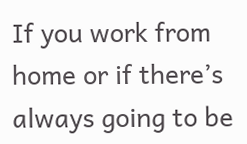If you work from home or if there’s always going to be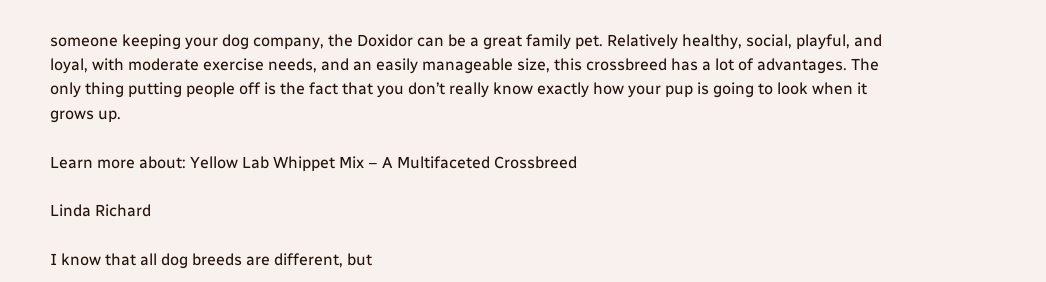someone keeping your dog company, the Doxidor can be a great family pet. Relatively healthy, social, playful, and loyal, with moderate exercise needs, and an easily manageable size, this crossbreed has a lot of advantages. The only thing putting people off is the fact that you don’t really know exactly how your pup is going to look when it grows up.

Learn more about: Yellow Lab Whippet Mix – A Multifaceted Crossbreed

Linda Richard

I know that all dog breeds are different, but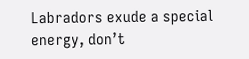Labradors exude a special energy, don’t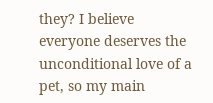they? I believe everyone deserves the unconditional love of a pet, so my main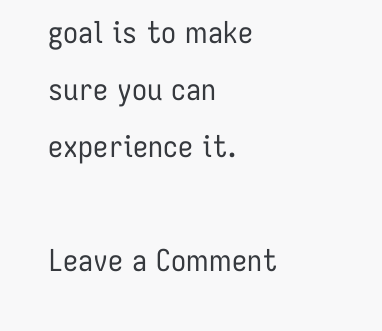goal is to make sure you can experience it.

Leave a Comment